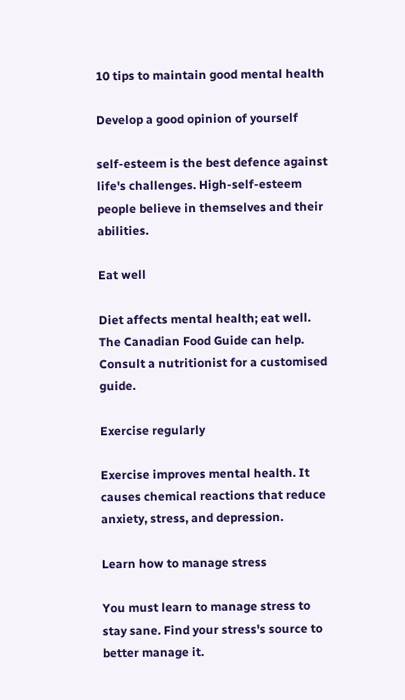10 tips to maintain good mental health

Develop a good opinion of yourself

self-esteem is the best defence against life's challenges. High-self-esteem people believe in themselves and their abilities.

Eat well

Diet affects mental health; eat well. The Canadian Food Guide can help. Consult a nutritionist for a customised guide.

Exercise regularly

Exercise improves mental health. It causes chemical reactions that reduce anxiety, stress, and depression.

Learn how to manage stress

You must learn to manage stress to stay sane. Find your stress's source to better manage it.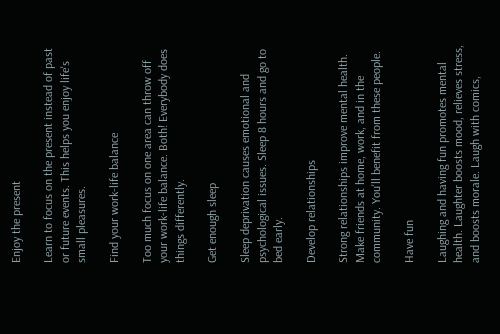Enjoy the present

Learn to focus on the present instead of past or future events. This helps you enjoy life's small pleasures.

Find your work-life balance

Too much focus on one area can throw off your work-life balance. Both! Everybody does things differently.

Get enough sleep

Sleep deprivation causes emotional and psychological issues. Sleep 8 hours and go to bed early.

Develop relationships

Strong relationships improve mental health. Make friends at home, work, and in the community. You'll benefit from these people.

Have fun

Laughing and having fun promotes mental health. Laughter boosts mood, relieves stress, and boosts morale. Laugh with comics,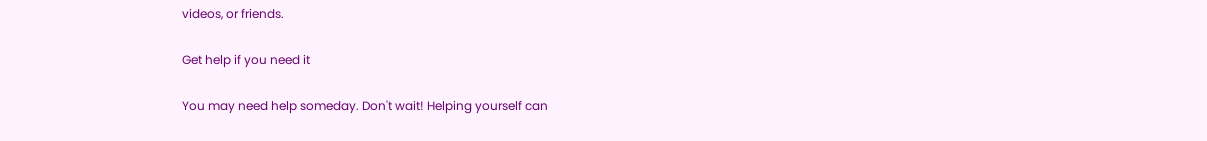videos, or friends.

Get help if you need it

You may need help someday. Don't wait! Helping yourself can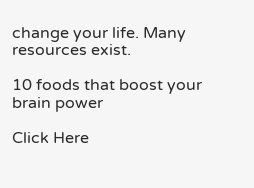change your life. Many resources exist.

10 foods that boost your brain power

Click Here